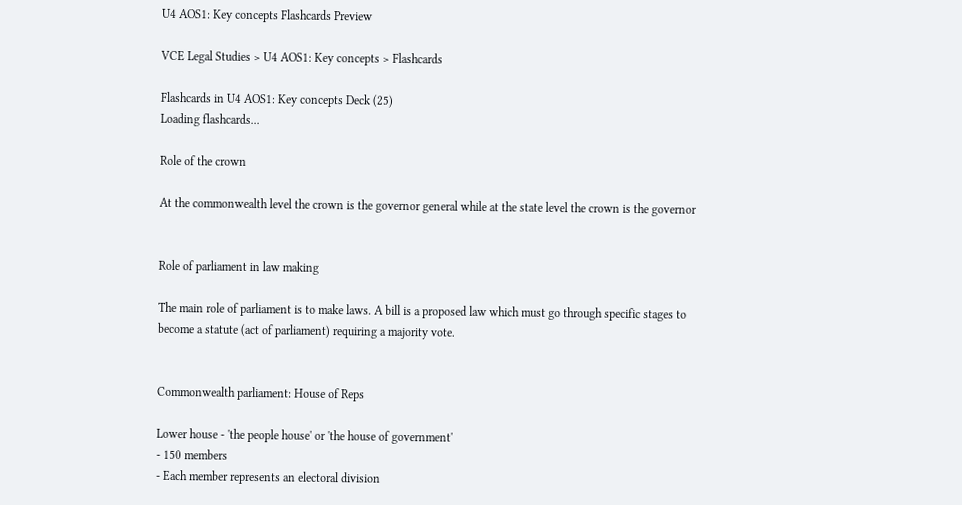U4 AOS1: Key concepts Flashcards Preview

VCE Legal Studies > U4 AOS1: Key concepts > Flashcards

Flashcards in U4 AOS1: Key concepts Deck (25)
Loading flashcards...

Role of the crown

At the commonwealth level the crown is the governor general while at the state level the crown is the governor


Role of parliament in law making

The main role of parliament is to make laws. A bill is a proposed law which must go through specific stages to become a statute (act of parliament) requiring a majority vote.


Commonwealth parliament: House of Reps

Lower house - 'the people house' or 'the house of government'
- 150 members
- Each member represents an electoral division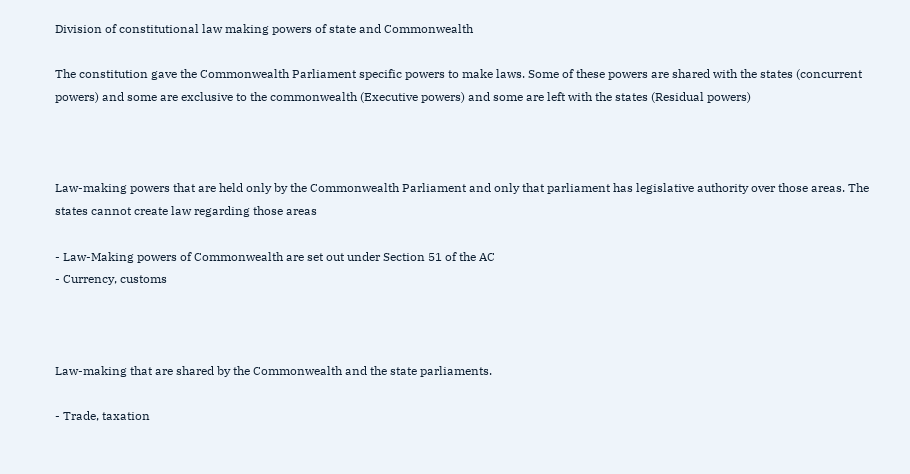Division of constitutional law making powers of state and Commonwealth

The constitution gave the Commonwealth Parliament specific powers to make laws. Some of these powers are shared with the states (concurrent powers) and some are exclusive to the commonwealth (Executive powers) and some are left with the states (Residual powers)



Law-making powers that are held only by the Commonwealth Parliament and only that parliament has legislative authority over those areas. The states cannot create law regarding those areas

- Law-Making powers of Commonwealth are set out under Section 51 of the AC
- Currency, customs



Law-making that are shared by the Commonwealth and the state parliaments.

- Trade, taxation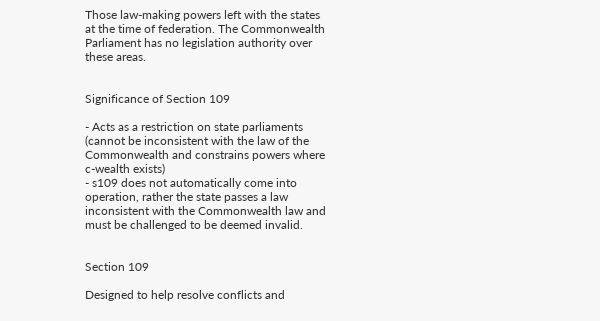Those law-making powers left with the states at the time of federation. The Commonwealth Parliament has no legislation authority over these areas.


Significance of Section 109

- Acts as a restriction on state parliaments (cannot be inconsistent with the law of the Commonwealth and constrains powers where c-wealth exists)
- s109 does not automatically come into operation, rather the state passes a law inconsistent with the Commonwealth law and must be challenged to be deemed invalid.


Section 109

Designed to help resolve conflicts and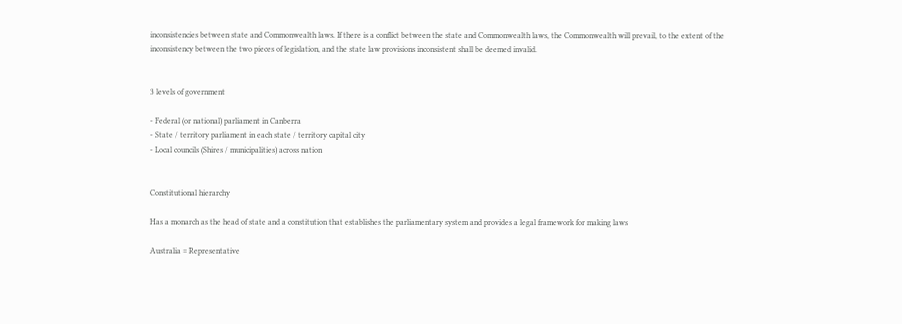inconsistencies between state and Commonwealth laws. If there is a conflict between the state and Commonwealth laws, the Commonwealth will prevail, to the extent of the inconsistency between the two pieces of legislation, and the state law provisions inconsistent shall be deemed invalid.


3 levels of government

- Federal (or national) parliament in Canberra
- State / territory parliament in each state / territory capital city
- Local councils (Shires / municipalities) across nation


Constitutional hierarchy

Has a monarch as the head of state and a constitution that establishes the parliamentary system and provides a legal framework for making laws

Australia = Representative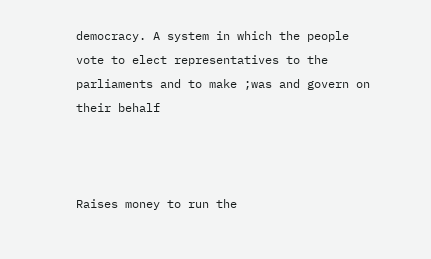democracy. A system in which the people vote to elect representatives to the parliaments and to make ;was and govern on their behalf



Raises money to run the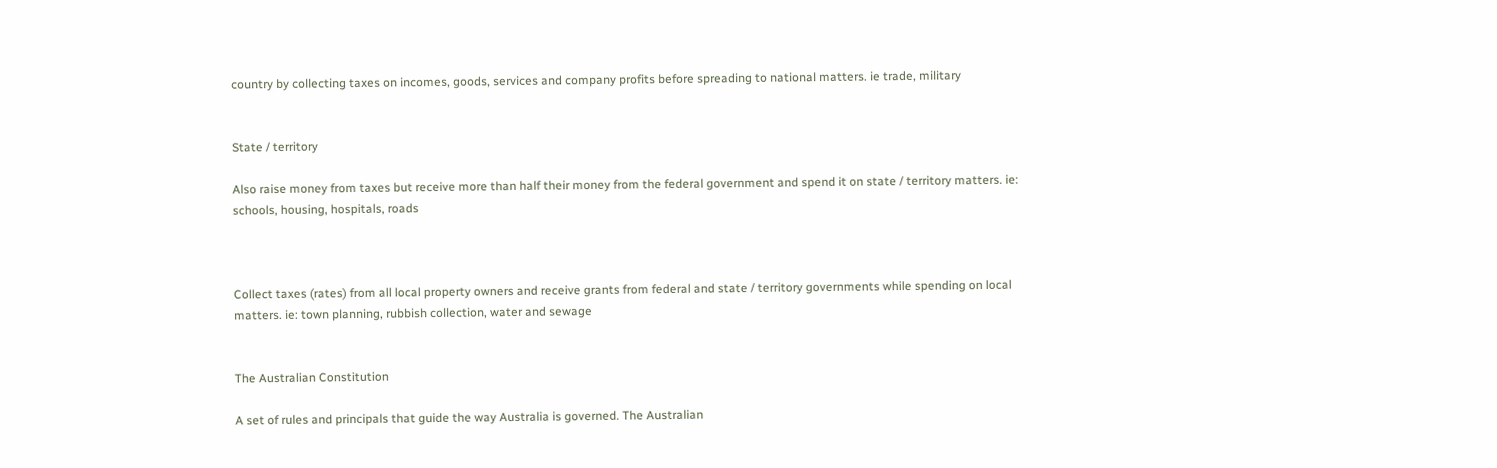country by collecting taxes on incomes, goods, services and company profits before spreading to national matters. ie trade, military


State / territory

Also raise money from taxes but receive more than half their money from the federal government and spend it on state / territory matters. ie: schools, housing, hospitals, roads



Collect taxes (rates) from all local property owners and receive grants from federal and state / territory governments while spending on local matters. ie: town planning, rubbish collection, water and sewage


The Australian Constitution

A set of rules and principals that guide the way Australia is governed. The Australian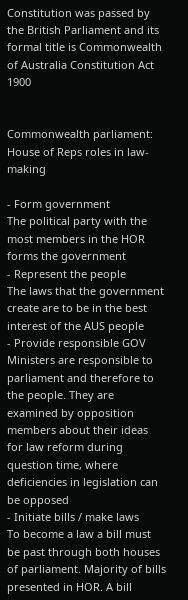Constitution was passed by the British Parliament and its formal title is Commonwealth of Australia Constitution Act 1900


Commonwealth parliament: House of Reps roles in law-making

- Form government
The political party with the most members in the HOR forms the government
- Represent the people
The laws that the government create are to be in the best interest of the AUS people
- Provide responsible GOV
Ministers are responsible to parliament and therefore to the people. They are examined by opposition members about their ideas for law reform during question time, where deficiencies in legislation can be opposed
- Initiate bills / make laws
To become a law a bill must be past through both houses of parliament. Majority of bills presented in HOR. A bill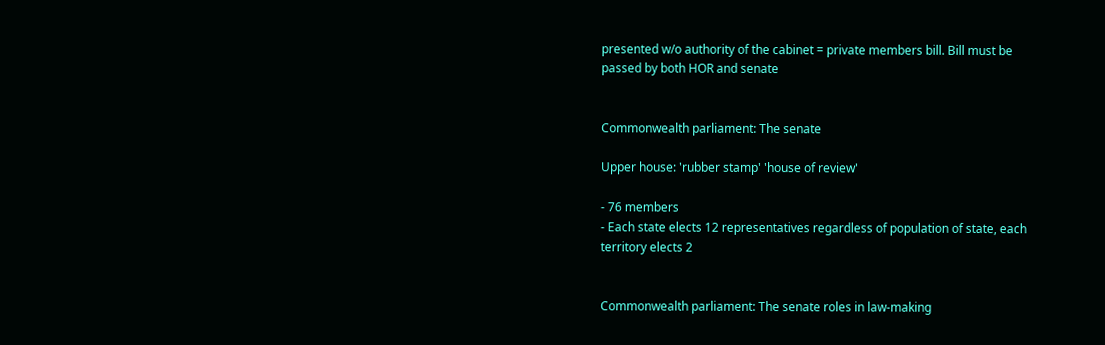presented w/o authority of the cabinet = private members bill. Bill must be passed by both HOR and senate


Commonwealth parliament: The senate

Upper house: 'rubber stamp' 'house of review'

- 76 members
- Each state elects 12 representatives regardless of population of state, each territory elects 2


Commonwealth parliament: The senate roles in law-making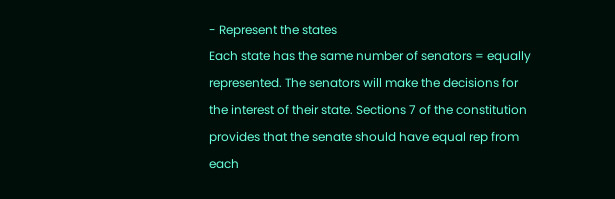- Represent the states
Each state has the same number of senators = equally represented. The senators will make the decisions for the interest of their state. Sections 7 of the constitution provides that the senate should have equal rep from each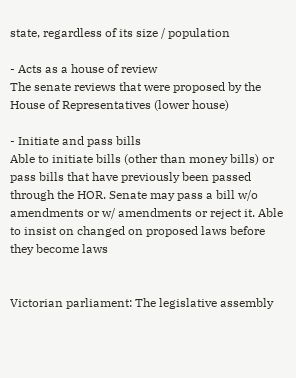state, regardless of its size / population

- Acts as a house of review
The senate reviews that were proposed by the House of Representatives (lower house)

- Initiate and pass bills
Able to initiate bills (other than money bills) or pass bills that have previously been passed through the HOR. Senate may pass a bill w/o amendments or w/ amendments or reject it. Able to insist on changed on proposed laws before they become laws


Victorian parliament: The legislative assembly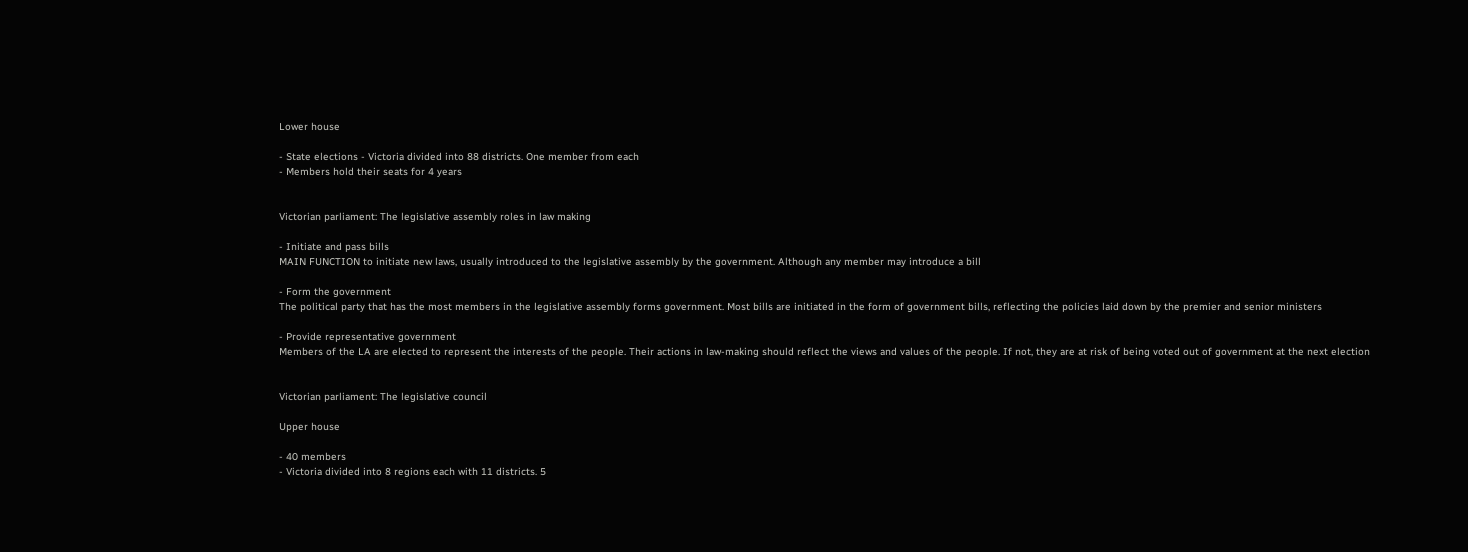Lower house

- State elections - Victoria divided into 88 districts. One member from each
- Members hold their seats for 4 years


Victorian parliament: The legislative assembly roles in law making

- Initiate and pass bills
MAIN FUNCTION to initiate new laws, usually introduced to the legislative assembly by the government. Although any member may introduce a bill

- Form the government
The political party that has the most members in the legislative assembly forms government. Most bills are initiated in the form of government bills, reflecting the policies laid down by the premier and senior ministers

- Provide representative government
Members of the LA are elected to represent the interests of the people. Their actions in law-making should reflect the views and values of the people. If not, they are at risk of being voted out of government at the next election


Victorian parliament: The legislative council

Upper house

- 40 members
- Victoria divided into 8 regions each with 11 districts. 5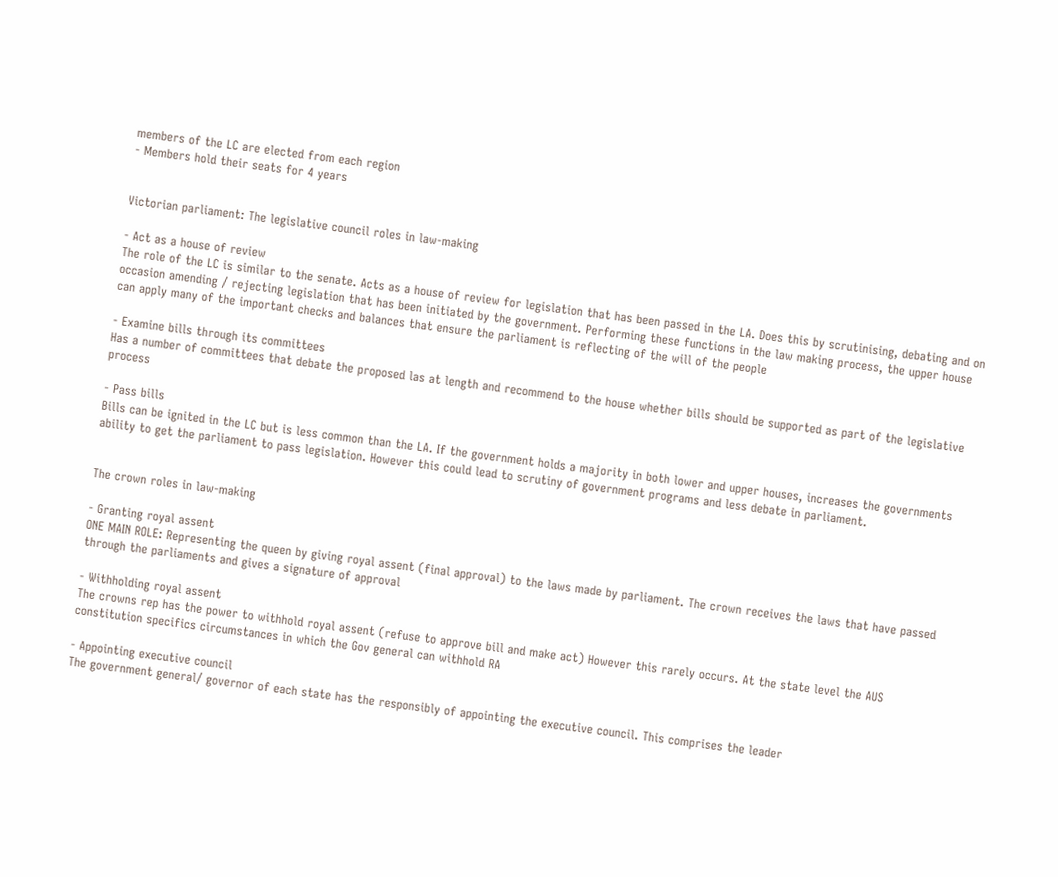members of the LC are elected from each region
- Members hold their seats for 4 years


Victorian parliament: The legislative council roles in law-making

- Act as a house of review
The role of the LC is similar to the senate. Acts as a house of review for legislation that has been passed in the LA. Does this by scrutinising, debating and on occasion amending / rejecting legislation that has been initiated by the government. Performing these functions in the law making process, the upper house can apply many of the important checks and balances that ensure the parliament is reflecting of the will of the people

- Examine bills through its committees
Has a number of committees that debate the proposed las at length and recommend to the house whether bills should be supported as part of the legislative process

- Pass bills
Bills can be ignited in the LC but is less common than the LA. If the government holds a majority in both lower and upper houses, increases the governments ability to get the parliament to pass legislation. However this could lead to scrutiny of government programs and less debate in parliament.


The crown roles in law-making

- Granting royal assent
ONE MAIN ROLE: Representing the queen by giving royal assent (final approval) to the laws made by parliament. The crown receives the laws that have passed through the parliaments and gives a signature of approval

- Withholding royal assent
The crowns rep has the power to withhold royal assent (refuse to approve bill and make act) However this rarely occurs. At the state level the AUS constitution specifics circumstances in which the Gov general can withhold RA

- Appointing executive council
The government general/ governor of each state has the responsibly of appointing the executive council. This comprises the leader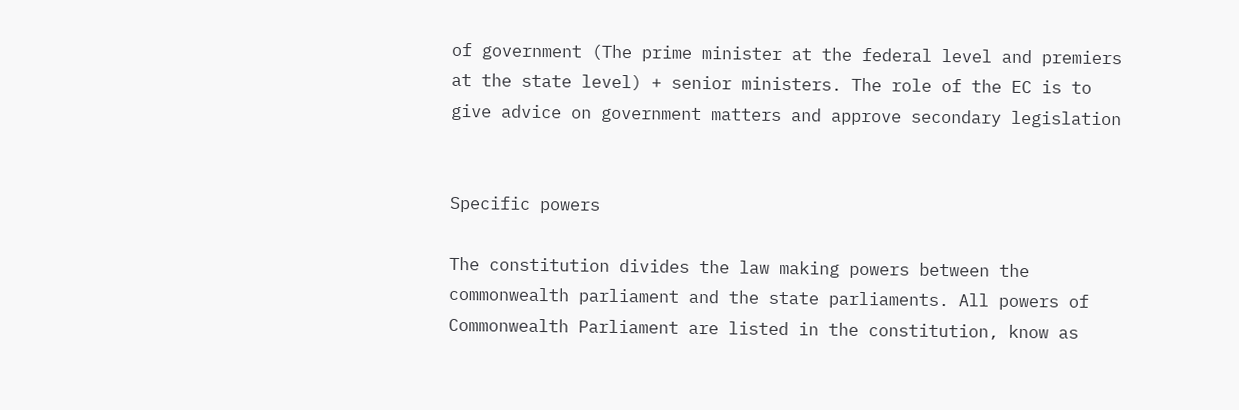of government (The prime minister at the federal level and premiers at the state level) + senior ministers. The role of the EC is to give advice on government matters and approve secondary legislation


Specific powers

The constitution divides the law making powers between the commonwealth parliament and the state parliaments. All powers of Commonwealth Parliament are listed in the constitution, know as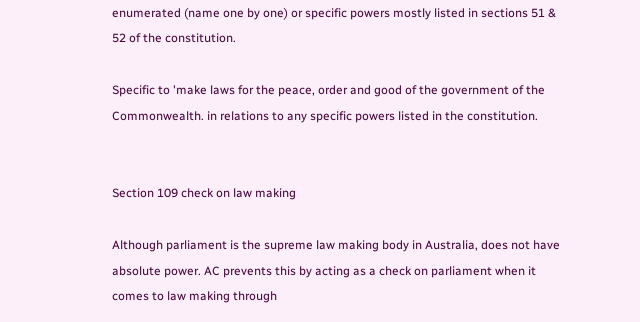enumerated (name one by one) or specific powers mostly listed in sections 51 & 52 of the constitution.

Specific to 'make laws for the peace, order and good of the government of the Commonwealth. in relations to any specific powers listed in the constitution.


Section 109 check on law making

Although parliament is the supreme law making body in Australia, does not have absolute power. AC prevents this by acting as a check on parliament when it comes to law making through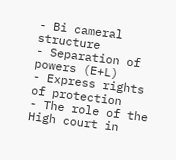- Bi cameral structure
- Separation of powers (E+L)
- Express rights of protection
- The role of the High court in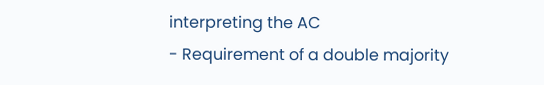interpreting the AC
- Requirement of a double majority